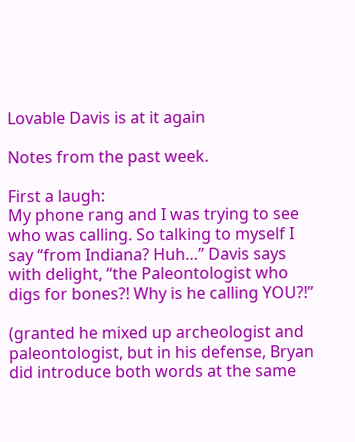Lovable Davis is at it again

Notes from the past week.

First a laugh:
My phone rang and I was trying to see who was calling. So talking to myself I say “from Indiana? Huh…” Davis says with delight, “the Paleontologist who digs for bones?! Why is he calling YOU?!”

(granted he mixed up archeologist and paleontologist, but in his defense, Bryan did introduce both words at the same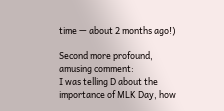time — about 2 months ago!)

Second more profound, amusing comment:
I was telling D about the importance of MLK Day, how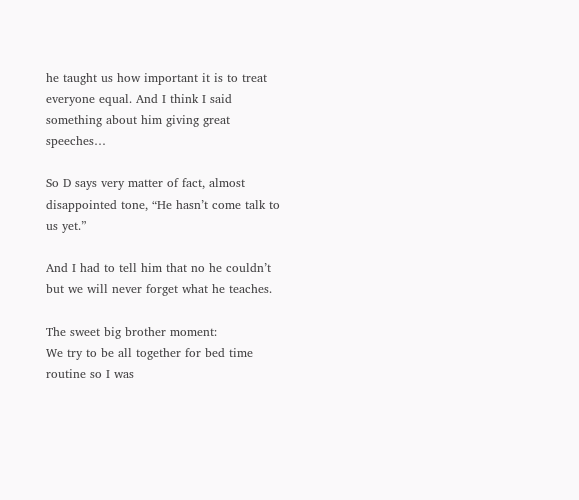he taught us how important it is to treat everyone equal. And I think I said something about him giving great speeches…

So D says very matter of fact, almost disappointed tone, “He hasn’t come talk to us yet.”

And I had to tell him that no he couldn’t but we will never forget what he teaches.

The sweet big brother moment:
We try to be all together for bed time routine so I was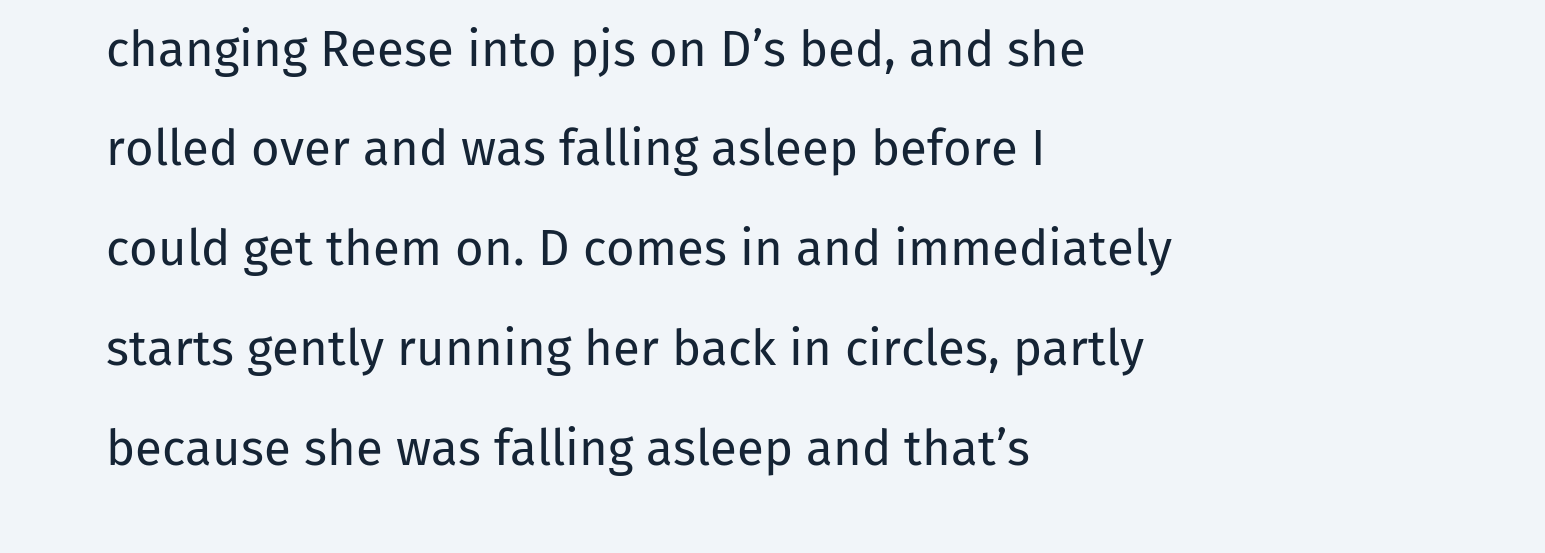changing Reese into pjs on D’s bed, and she rolled over and was falling asleep before I could get them on. D comes in and immediately starts gently running her back in circles, partly because she was falling asleep and that’s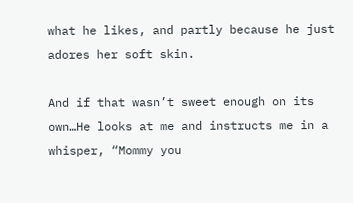what he likes, and partly because he just adores her soft skin.

And if that wasn’t sweet enough on its own…He looks at me and instructs me in a whisper, “Mommy you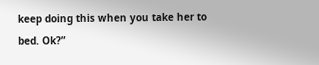keep doing this when you take her to bed. Ok?”